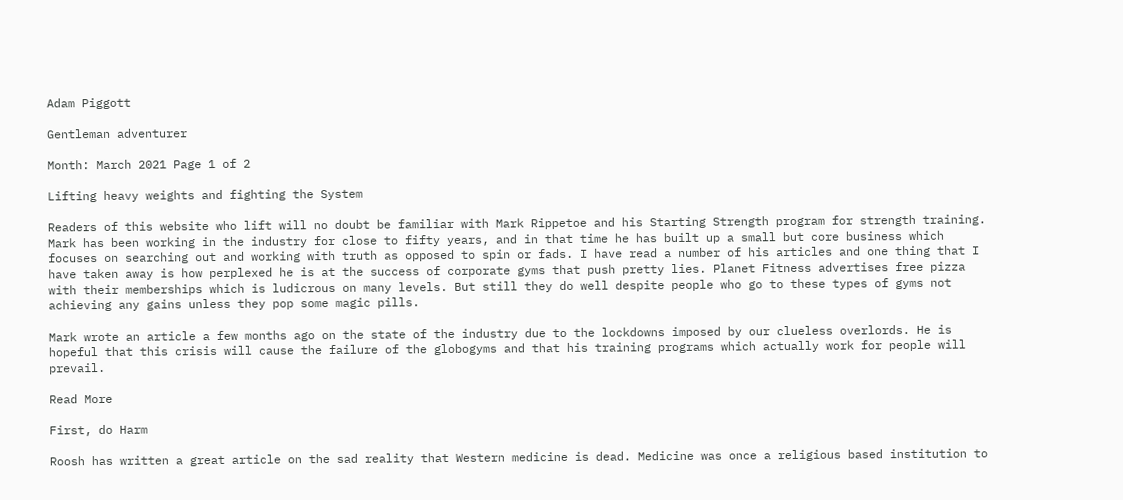Adam Piggott

Gentleman adventurer

Month: March 2021 Page 1 of 2

Lifting heavy weights and fighting the System

Readers of this website who lift will no doubt be familiar with Mark Rippetoe and his Starting Strength program for strength training. Mark has been working in the industry for close to fifty years, and in that time he has built up a small but core business which focuses on searching out and working with truth as opposed to spin or fads. I have read a number of his articles and one thing that I have taken away is how perplexed he is at the success of corporate gyms that push pretty lies. Planet Fitness advertises free pizza with their memberships which is ludicrous on many levels. But still they do well despite people who go to these types of gyms not achieving any gains unless they pop some magic pills.

Mark wrote an article a few months ago on the state of the industry due to the lockdowns imposed by our clueless overlords. He is hopeful that this crisis will cause the failure of the globogyms and that his training programs which actually work for people will prevail.

Read More

First, do Harm

Roosh has written a great article on the sad reality that Western medicine is dead. Medicine was once a religious based institution to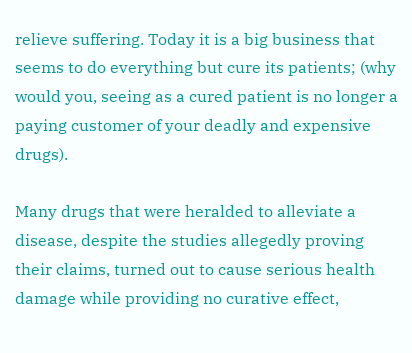relieve suffering. Today it is a big business that seems to do everything but cure its patients; (why would you, seeing as a cured patient is no longer a paying customer of your deadly and expensive drugs).

Many drugs that were heralded to alleviate a disease, despite the studies allegedly proving their claims, turned out to cause serious health damage while providing no curative effect,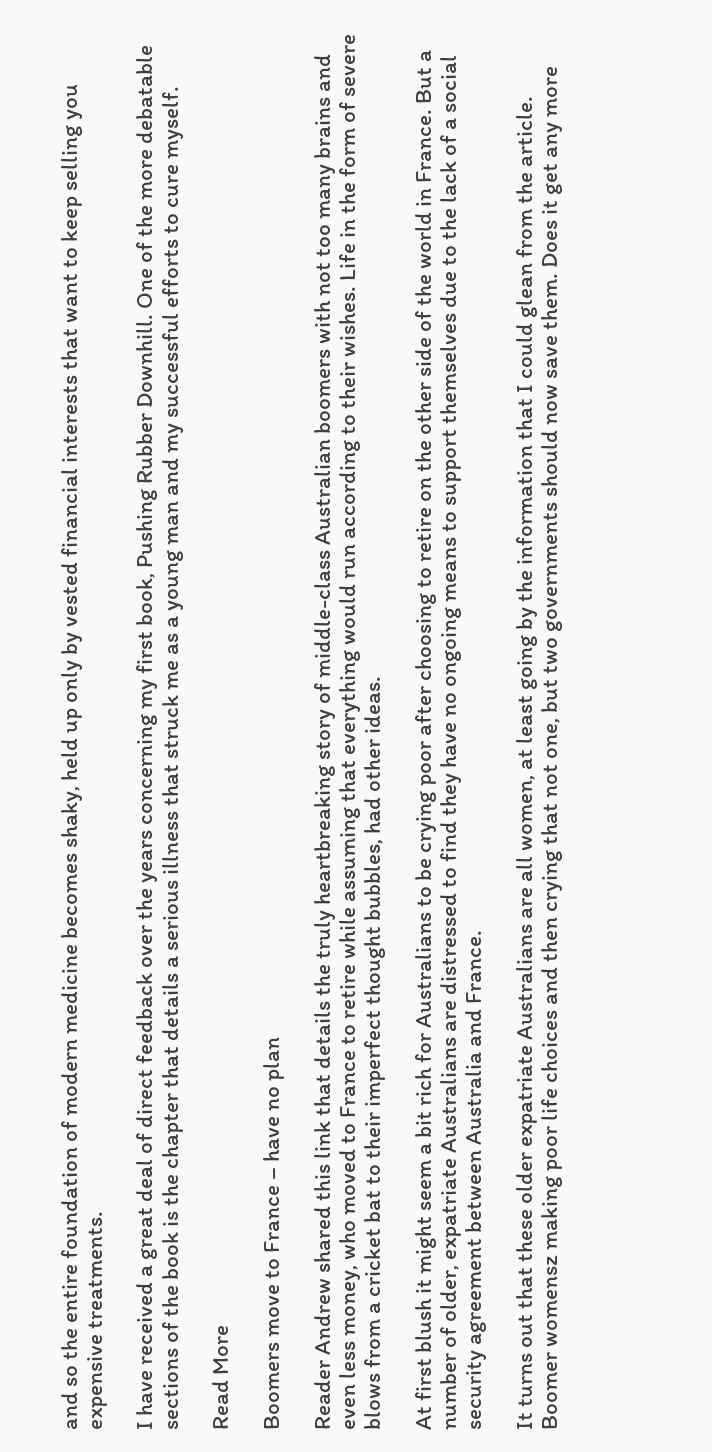and so the entire foundation of modern medicine becomes shaky, held up only by vested financial interests that want to keep selling you expensive treatments.

I have received a great deal of direct feedback over the years concerning my first book, Pushing Rubber Downhill. One of the more debatable sections of the book is the chapter that details a serious illness that struck me as a young man and my successful efforts to cure myself.

Read More

Boomers move to France – have no plan

Reader Andrew shared this link that details the truly heartbreaking story of middle-class Australian boomers with not too many brains and even less money, who moved to France to retire while assuming that everything would run according to their wishes. Life in the form of severe blows from a cricket bat to their imperfect thought bubbles, had other ideas.

At first blush it might seem a bit rich for Australians to be crying poor after choosing to retire on the other side of the world in France. But a number of older, expatriate Australians are distressed to find they have no ongoing means to support themselves due to the lack of a social security agreement between Australia and France.

It turns out that these older expatriate Australians are all women, at least going by the information that I could glean from the article. Boomer womensz making poor life choices and then crying that not one, but two governments should now save them. Does it get any more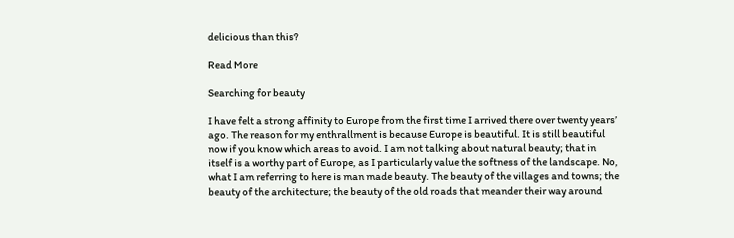delicious than this?

Read More

Searching for beauty

I have felt a strong affinity to Europe from the first time I arrived there over twenty years’ ago. The reason for my enthrallment is because Europe is beautiful. It is still beautiful now if you know which areas to avoid. I am not talking about natural beauty; that in itself is a worthy part of Europe, as I particularly value the softness of the landscape. No, what I am referring to here is man made beauty. The beauty of the villages and towns; the beauty of the architecture; the beauty of the old roads that meander their way around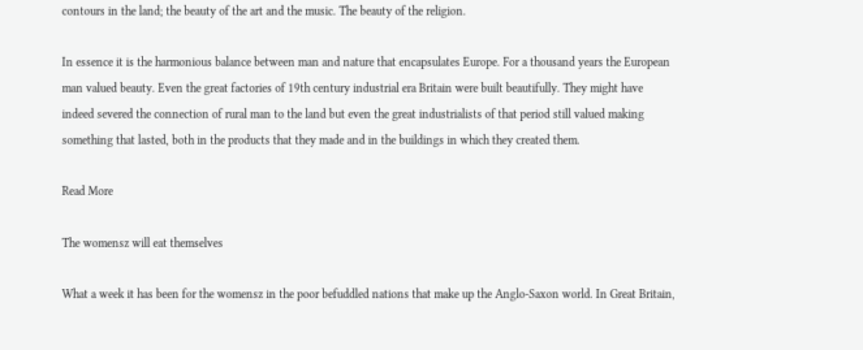contours in the land; the beauty of the art and the music. The beauty of the religion.

In essence it is the harmonious balance between man and nature that encapsulates Europe. For a thousand years the European man valued beauty. Even the great factories of 19th century industrial era Britain were built beautifully. They might have indeed severed the connection of rural man to the land but even the great industrialists of that period still valued making something that lasted, both in the products that they made and in the buildings in which they created them.

Read More

The womensz will eat themselves

What a week it has been for the womensz in the poor befuddled nations that make up the Anglo-Saxon world. In Great Britain,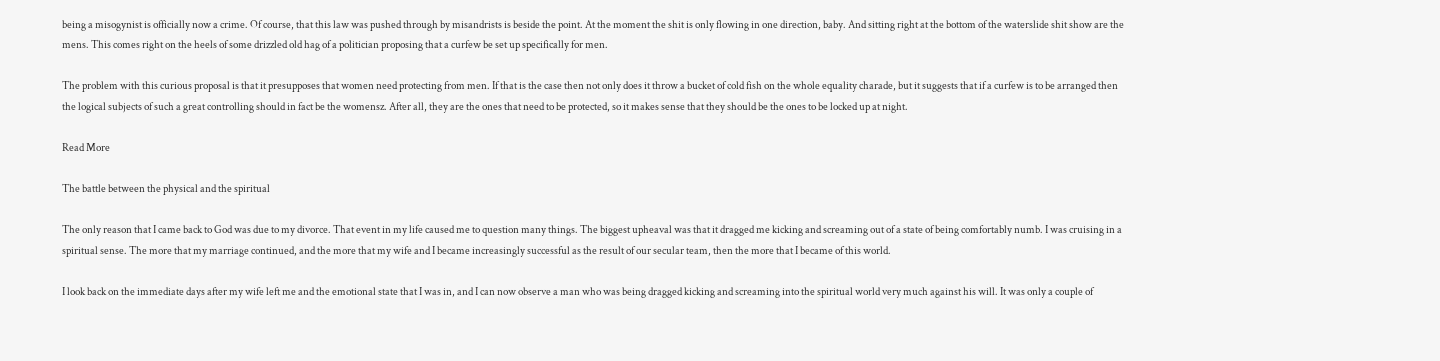being a misogynist is officially now a crime. Of course, that this law was pushed through by misandrists is beside the point. At the moment the shit is only flowing in one direction, baby. And sitting right at the bottom of the waterslide shit show are the mens. This comes right on the heels of some drizzled old hag of a politician proposing that a curfew be set up specifically for men.

The problem with this curious proposal is that it presupposes that women need protecting from men. If that is the case then not only does it throw a bucket of cold fish on the whole equality charade, but it suggests that if a curfew is to be arranged then the logical subjects of such a great controlling should in fact be the womensz. After all, they are the ones that need to be protected, so it makes sense that they should be the ones to be locked up at night.

Read More

The battle between the physical and the spiritual

The only reason that I came back to God was due to my divorce. That event in my life caused me to question many things. The biggest upheaval was that it dragged me kicking and screaming out of a state of being comfortably numb. I was cruising in a spiritual sense. The more that my marriage continued, and the more that my wife and I became increasingly successful as the result of our secular team, then the more that I became of this world.

I look back on the immediate days after my wife left me and the emotional state that I was in, and I can now observe a man who was being dragged kicking and screaming into the spiritual world very much against his will. It was only a couple of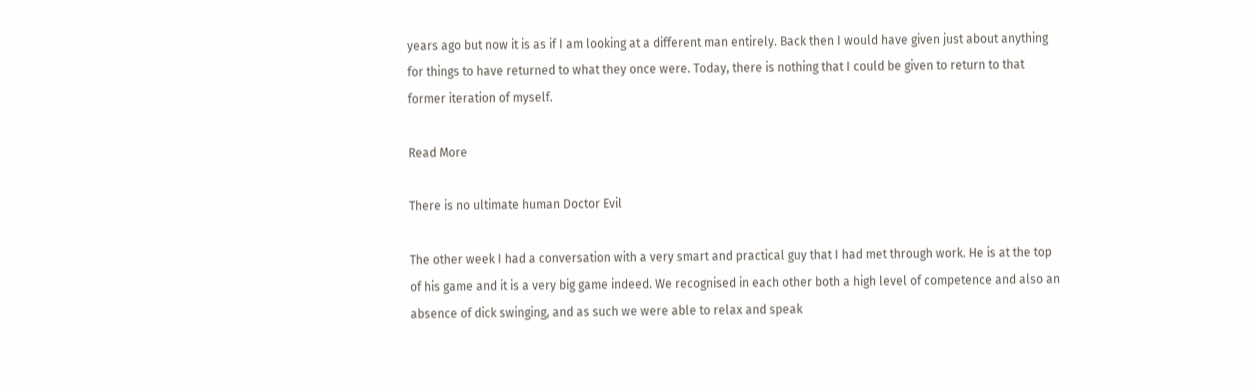years ago but now it is as if I am looking at a different man entirely. Back then I would have given just about anything for things to have returned to what they once were. Today, there is nothing that I could be given to return to that former iteration of myself.

Read More

There is no ultimate human Doctor Evil

The other week I had a conversation with a very smart and practical guy that I had met through work. He is at the top of his game and it is a very big game indeed. We recognised in each other both a high level of competence and also an absence of dick swinging, and as such we were able to relax and speak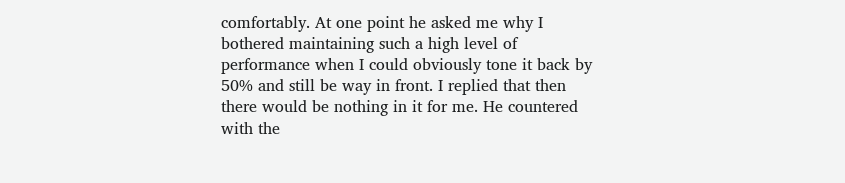comfortably. At one point he asked me why I bothered maintaining such a high level of performance when I could obviously tone it back by 50% and still be way in front. I replied that then there would be nothing in it for me. He countered with the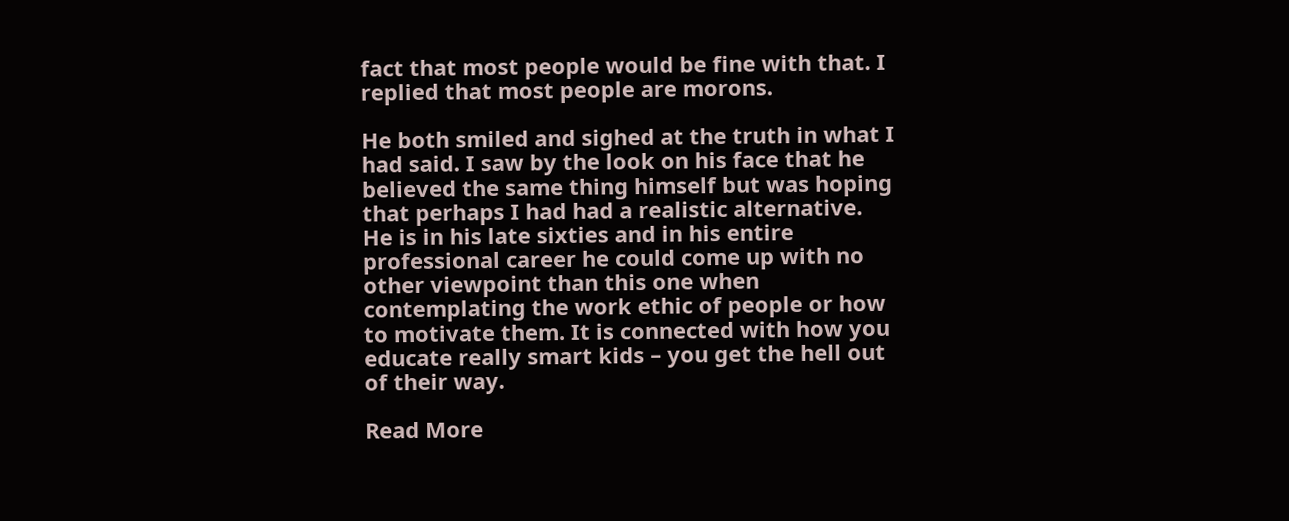fact that most people would be fine with that. I replied that most people are morons.

He both smiled and sighed at the truth in what I had said. I saw by the look on his face that he believed the same thing himself but was hoping that perhaps I had had a realistic alternative. He is in his late sixties and in his entire professional career he could come up with no other viewpoint than this one when contemplating the work ethic of people or how to motivate them. It is connected with how you educate really smart kids – you get the hell out of their way.

Read More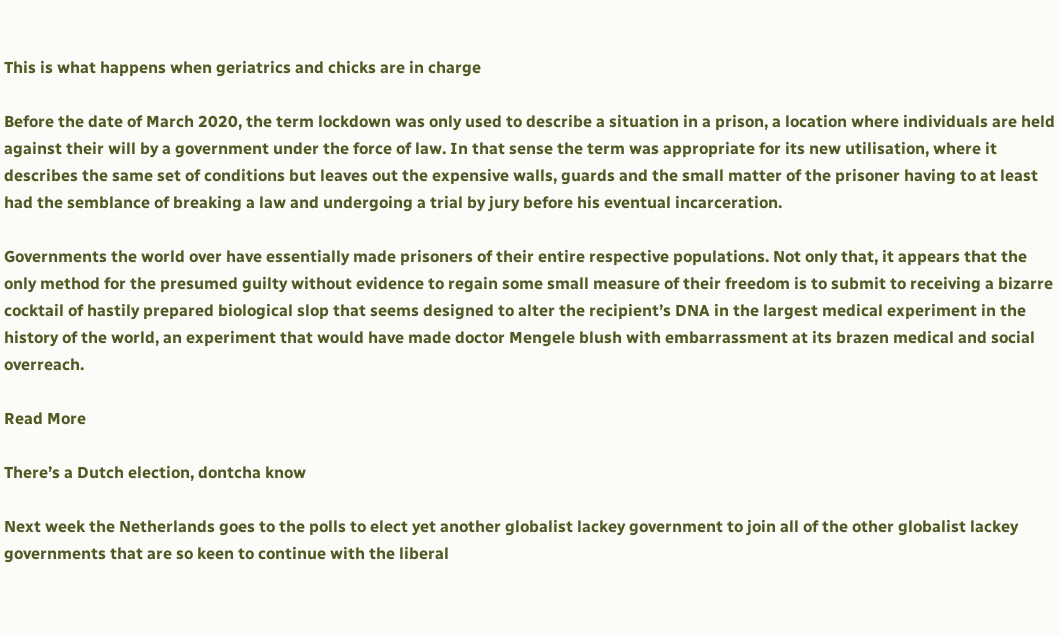This is what happens when geriatrics and chicks are in charge

Before the date of March 2020, the term lockdown was only used to describe a situation in a prison, a location where individuals are held against their will by a government under the force of law. In that sense the term was appropriate for its new utilisation, where it describes the same set of conditions but leaves out the expensive walls, guards and the small matter of the prisoner having to at least had the semblance of breaking a law and undergoing a trial by jury before his eventual incarceration.

Governments the world over have essentially made prisoners of their entire respective populations. Not only that, it appears that the only method for the presumed guilty without evidence to regain some small measure of their freedom is to submit to receiving a bizarre cocktail of hastily prepared biological slop that seems designed to alter the recipient’s DNA in the largest medical experiment in the history of the world, an experiment that would have made doctor Mengele blush with embarrassment at its brazen medical and social overreach.

Read More

There’s a Dutch election, dontcha know

Next week the Netherlands goes to the polls to elect yet another globalist lackey government to join all of the other globalist lackey governments that are so keen to continue with the liberal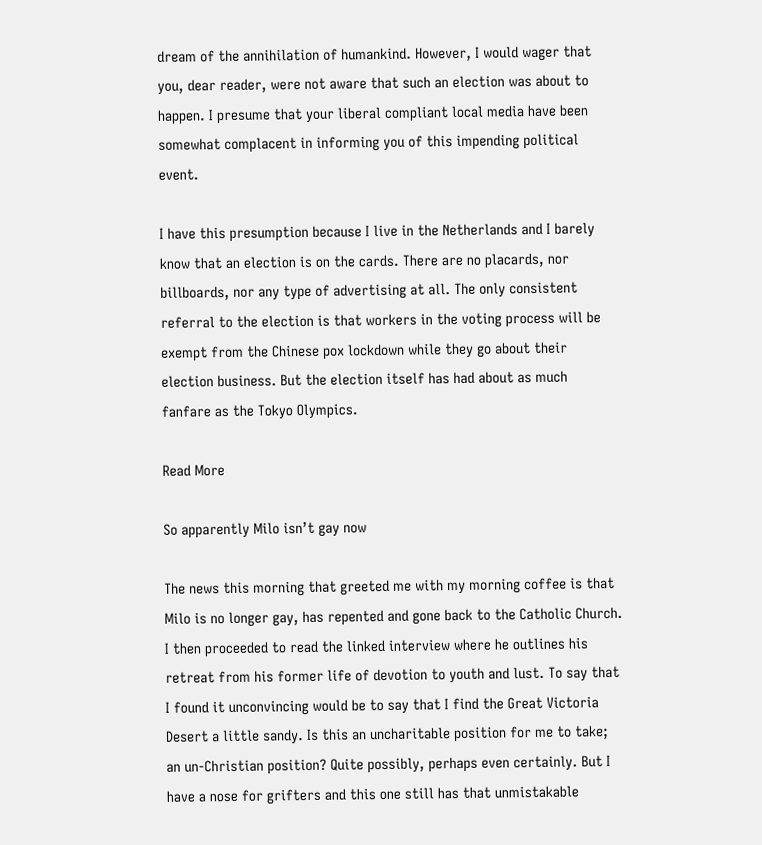dream of the annihilation of humankind. However, I would wager that you, dear reader, were not aware that such an election was about to happen. I presume that your liberal compliant local media have been somewhat complacent in informing you of this impending political event.

I have this presumption because I live in the Netherlands and I barely know that an election is on the cards. There are no placards, nor billboards, nor any type of advertising at all. The only consistent referral to the election is that workers in the voting process will be exempt from the Chinese pox lockdown while they go about their election business. But the election itself has had about as much fanfare as the Tokyo Olympics.

Read More

So apparently Milo isn’t gay now

The news this morning that greeted me with my morning coffee is that Milo is no longer gay, has repented and gone back to the Catholic Church. I then proceeded to read the linked interview where he outlines his retreat from his former life of devotion to youth and lust. To say that I found it unconvincing would be to say that I find the Great Victoria Desert a little sandy. Is this an uncharitable position for me to take; an un-Christian position? Quite possibly, perhaps even certainly. But I have a nose for grifters and this one still has that unmistakable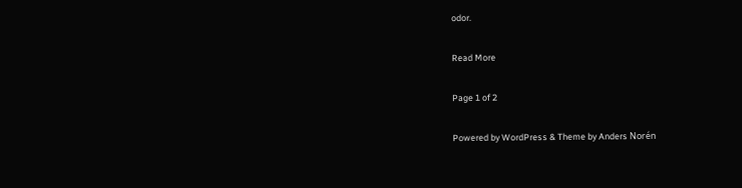odor.

Read More

Page 1 of 2

Powered by WordPress & Theme by Anders Norén